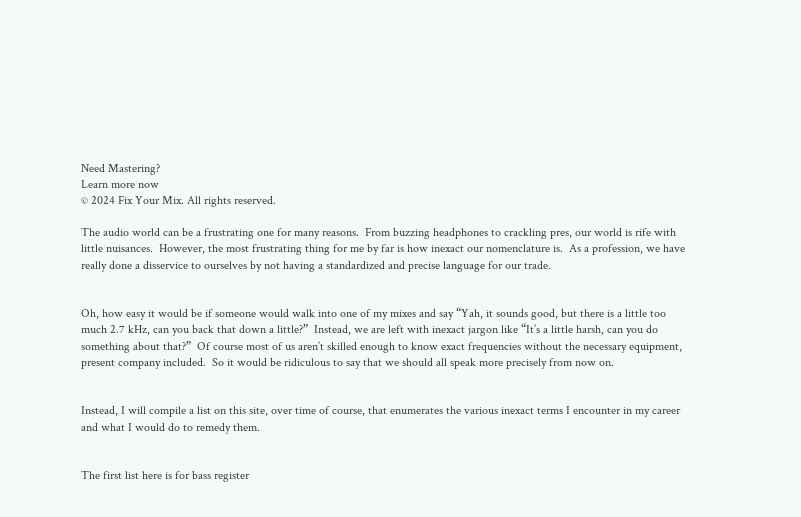Need Mastering?
Learn more now
© 2024 Fix Your Mix. All rights reserved.

The audio world can be a frustrating one for many reasons.  From buzzing headphones to crackling pres, our world is rife with little nuisances.  However, the most frustrating thing for me by far is how inexact our nomenclature is.  As a profession, we have really done a disservice to ourselves by not having a standardized and precise language for our trade.


Oh, how easy it would be if someone would walk into one of my mixes and say “Yah, it sounds good, but there is a little too much 2.7 kHz, can you back that down a little?”  Instead, we are left with inexact jargon like “It’s a little harsh, can you do something about that?”  Of course most of us aren’t skilled enough to know exact frequencies without the necessary equipment, present company included.  So it would be ridiculous to say that we should all speak more precisely from now on.


Instead, I will compile a list on this site, over time of course, that enumerates the various inexact terms I encounter in my career and what I would do to remedy them.


The first list here is for bass register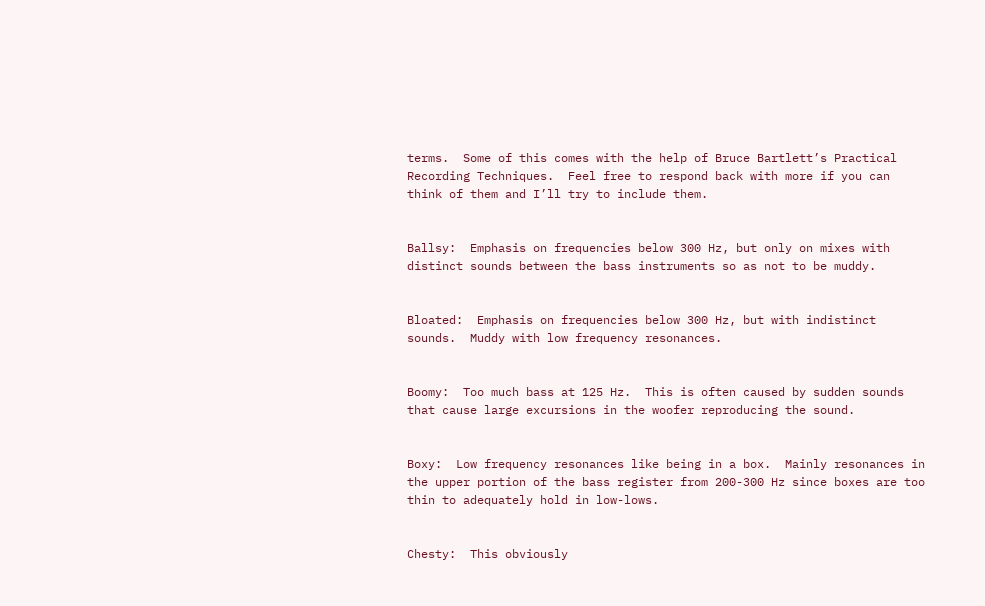terms.  Some of this comes with the help of Bruce Bartlett’s Practical Recording Techniques.  Feel free to respond back with more if you can think of them and I’ll try to include them.


Ballsy:  Emphasis on frequencies below 300 Hz, but only on mixes with distinct sounds between the bass instruments so as not to be muddy.


Bloated:  Emphasis on frequencies below 300 Hz, but with indistinct sounds.  Muddy with low frequency resonances.


Boomy:  Too much bass at 125 Hz.  This is often caused by sudden sounds that cause large excursions in the woofer reproducing the sound.


Boxy:  Low frequency resonances like being in a box.  Mainly resonances in the upper portion of the bass register from 200-300 Hz since boxes are too thin to adequately hold in low-lows.


Chesty:  This obviously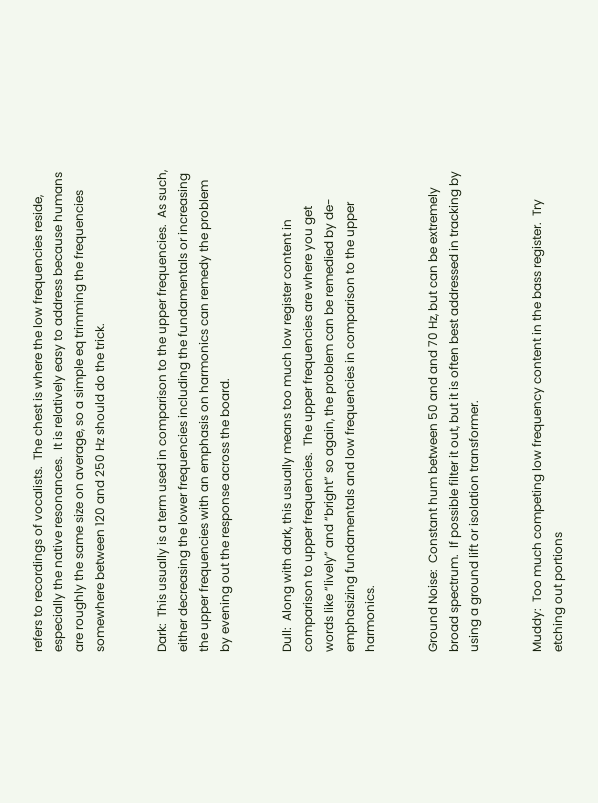refers to recordings of vocalists.  The chest is where the low frequencies reside, especially the native resonances.  It is relatively easy to address because humans are roughly the same size on average, so a simple eq trimming the frequencies somewhere between 120 and 250 Hz should do the trick.


Dark:  This usually is a term used in comparison to the upper frequencies.  As such, either decreasing the lower frequencies including the fundamentals or increasing the upper frequencies with an emphasis on harmonics can remedy the problem by evening out the response across the board.


Dull:  Along with dark, this usually means too much low register content in comparison to upper frequencies.  The upper frequencies are where you get words like “lively” and “bright” so again, the problem can be remedied by de-emphasizing fundamentals and low frequencies in comparison to the upper harmonics.


Ground Noise:  Constant hum between 50 and and 70 Hz, but can be extremely broad spectrum.  If possible filter it out, but it is often best addressed in tracking by using a ground lift or isolation transformer.


Muddy:  Too much competing low frequency content in the bass register.  Try etching out portions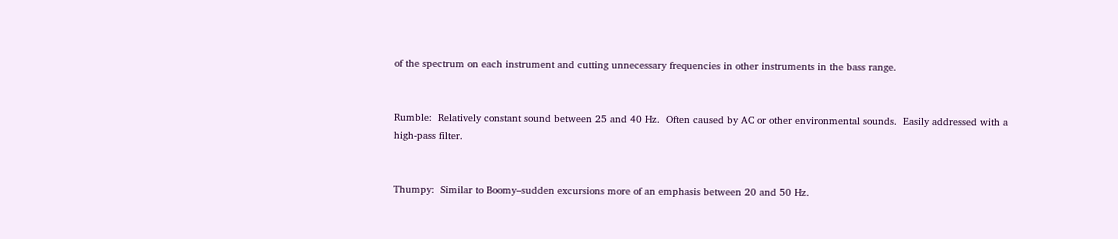of the spectrum on each instrument and cutting unnecessary frequencies in other instruments in the bass range.


Rumble:  Relatively constant sound between 25 and 40 Hz.  Often caused by AC or other environmental sounds.  Easily addressed with a high-pass filter.


Thumpy:  Similar to Boomy–sudden excursions more of an emphasis between 20 and 50 Hz.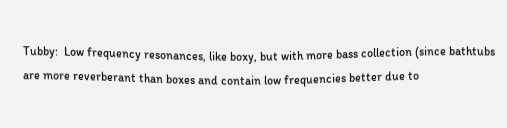Tubby:  Low frequency resonances, like boxy, but with more bass collection (since bathtubs are more reverberant than boxes and contain low frequencies better due to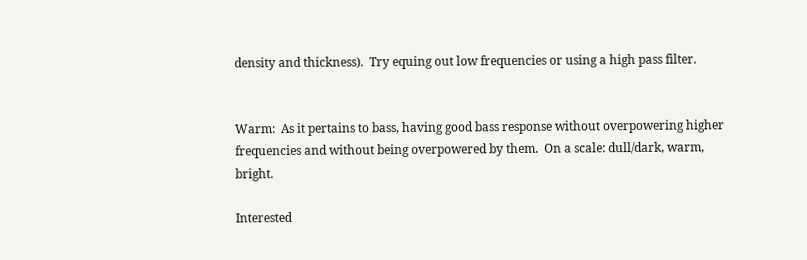density and thickness).  Try equing out low frequencies or using a high pass filter.


Warm:  As it pertains to bass, having good bass response without overpowering higher frequencies and without being overpowered by them.  On a scale: dull/dark, warm, bright.

Interested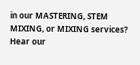in our MASTERING, STEM MIXING, or MIXING services?
Hear our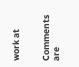work at


Comments are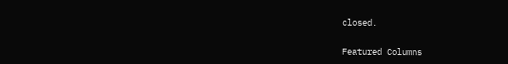closed.


Featured Columns